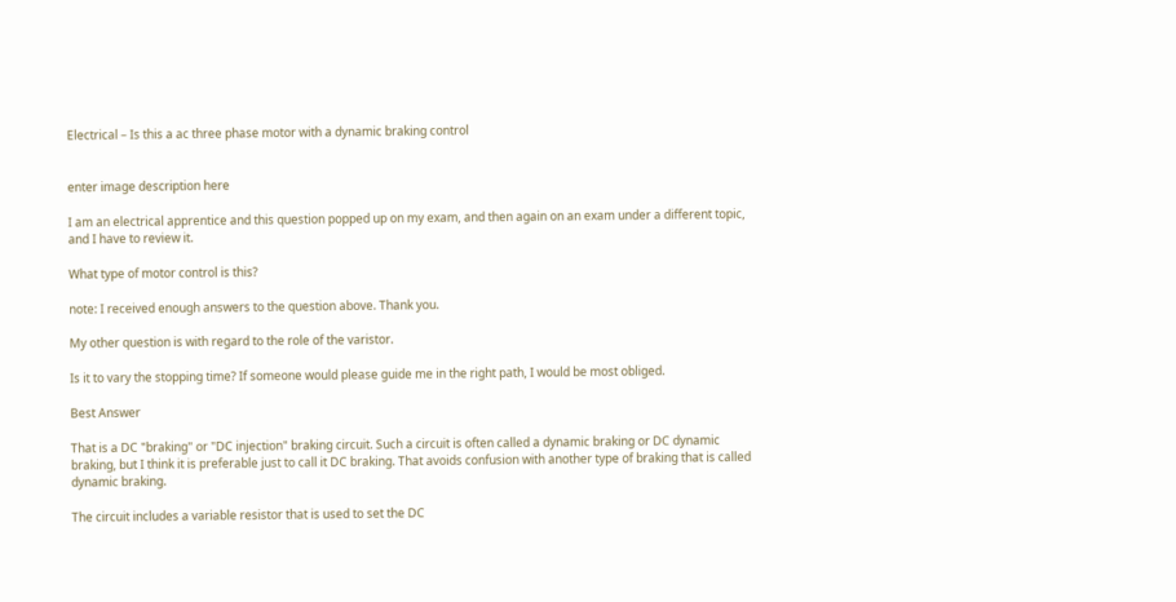Electrical – Is this a ac three phase motor with a dynamic braking control


enter image description here

I am an electrical apprentice and this question popped up on my exam, and then again on an exam under a different topic, and I have to review it.

What type of motor control is this?

note: I received enough answers to the question above. Thank you.

My other question is with regard to the role of the varistor.

Is it to vary the stopping time? If someone would please guide me in the right path, I would be most obliged.

Best Answer

That is a DC "braking" or "DC injection" braking circuit. Such a circuit is often called a dynamic braking or DC dynamic braking, but I think it is preferable just to call it DC braking. That avoids confusion with another type of braking that is called dynamic braking.

The circuit includes a variable resistor that is used to set the DC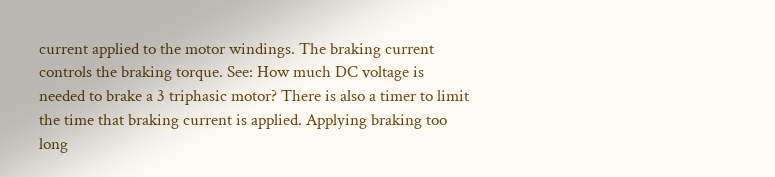current applied to the motor windings. The braking current controls the braking torque. See: How much DC voltage is needed to brake a 3 triphasic motor? There is also a timer to limit the time that braking current is applied. Applying braking too long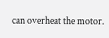can overheat the motor.